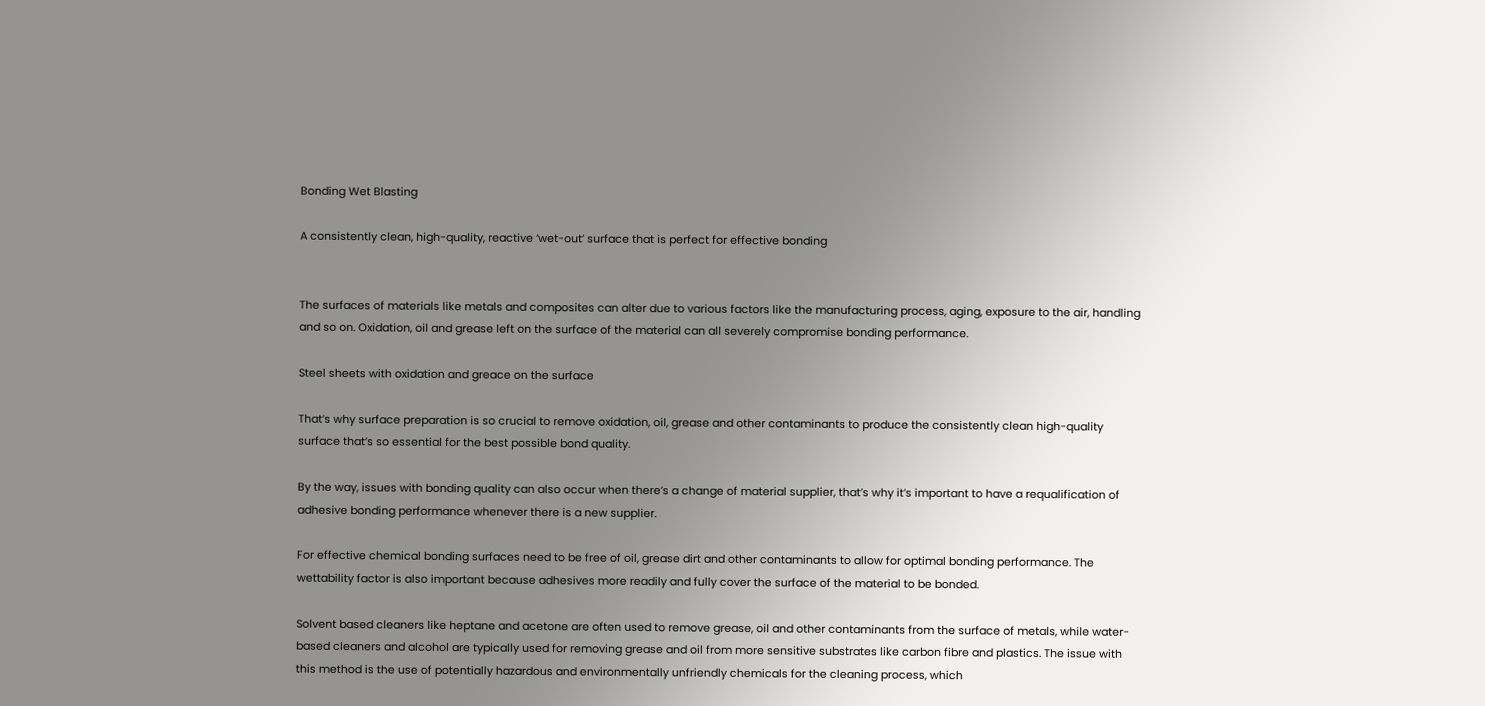Bonding Wet Blasting

A consistently clean, high-quality, reactive ‘wet-out’ surface that is perfect for effective bonding


The surfaces of materials like metals and composites can alter due to various factors like the manufacturing process, aging, exposure to the air, handling and so on. Oxidation, oil and grease left on the surface of the material can all severely compromise bonding performance.

Steel sheets with oxidation and greace on the surface

That’s why surface preparation is so crucial to remove oxidation, oil, grease and other contaminants to produce the consistently clean high-quality surface that’s so essential for the best possible bond quality.

By the way, issues with bonding quality can also occur when there’s a change of material supplier, that’s why it’s important to have a requalification of adhesive bonding performance whenever there is a new supplier.

For effective chemical bonding surfaces need to be free of oil, grease dirt and other contaminants to allow for optimal bonding performance. The wettability factor is also important because adhesives more readily and fully cover the surface of the material to be bonded.

Solvent based cleaners like heptane and acetone are often used to remove grease, oil and other contaminants from the surface of metals, while water-based cleaners and alcohol are typically used for removing grease and oil from more sensitive substrates like carbon fibre and plastics. The issue with this method is the use of potentially hazardous and environmentally unfriendly chemicals for the cleaning process, which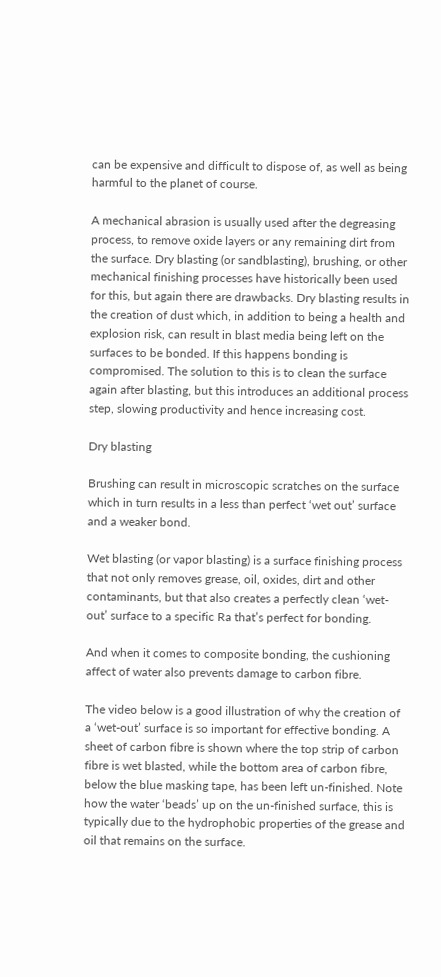can be expensive and difficult to dispose of, as well as being harmful to the planet of course.

A mechanical abrasion is usually used after the degreasing process, to remove oxide layers or any remaining dirt from the surface. Dry blasting (or sandblasting), brushing, or other mechanical finishing processes have historically been used for this, but again there are drawbacks. Dry blasting results in the creation of dust which, in addition to being a health and explosion risk, can result in blast media being left on the surfaces to be bonded. If this happens bonding is compromised. The solution to this is to clean the surface again after blasting, but this introduces an additional process step, slowing productivity and hence increasing cost.

Dry blasting

Brushing can result in microscopic scratches on the surface which in turn results in a less than perfect ‘wet out’ surface and a weaker bond.

Wet blasting (or vapor blasting) is a surface finishing process that not only removes grease, oil, oxides, dirt and other contaminants, but that also creates a perfectly clean ‘wet-out’ surface to a specific Ra that’s perfect for bonding.

And when it comes to composite bonding, the cushioning affect of water also prevents damage to carbon fibre.

The video below is a good illustration of why the creation of a ‘wet-out’ surface is so important for effective bonding. A sheet of carbon fibre is shown where the top strip of carbon fibre is wet blasted, while the bottom area of carbon fibre, below the blue masking tape, has been left un-finished. Note how the water ‘beads’ up on the un-finished surface, this is typically due to the hydrophobic properties of the grease and oil that remains on the surface.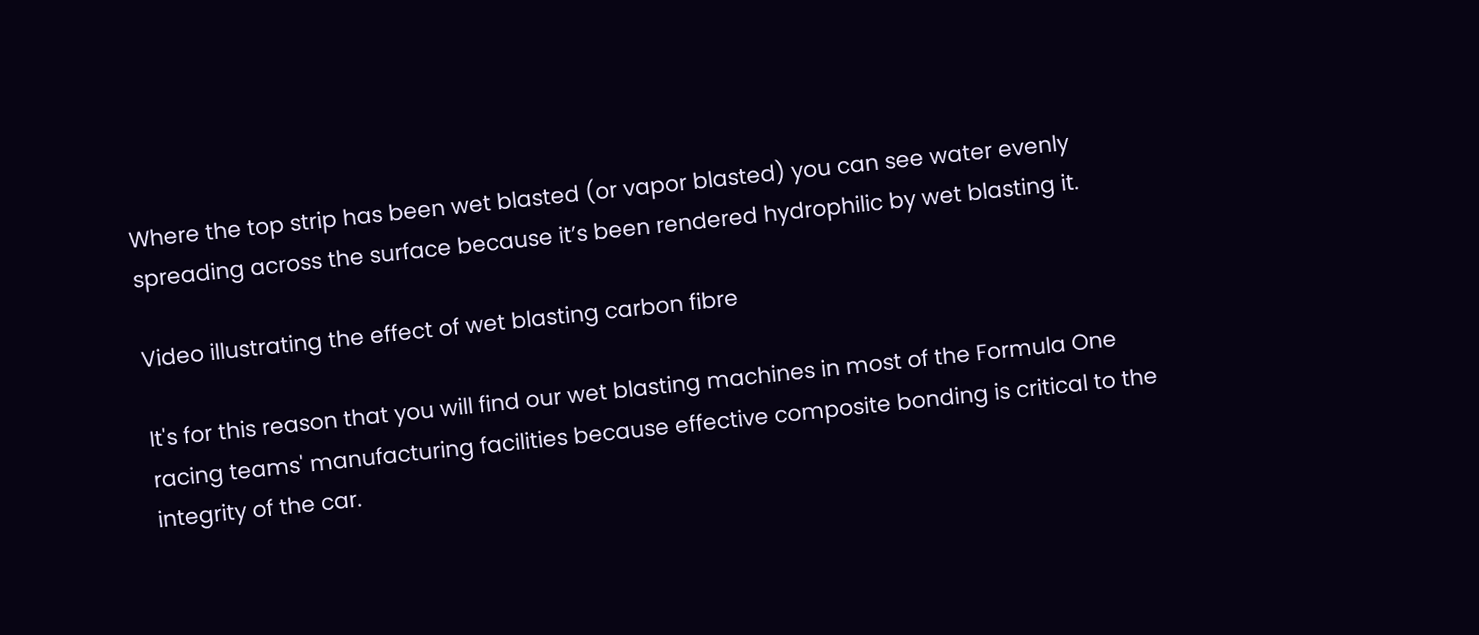Where the top strip has been wet blasted (or vapor blasted) you can see water evenly spreading across the surface because it’s been rendered hydrophilic by wet blasting it.

Video illustrating the effect of wet blasting carbon fibre

It's for this reason that you will find our wet blasting machines in most of the Formula One racing teams' manufacturing facilities because effective composite bonding is critical to the integrity of the car.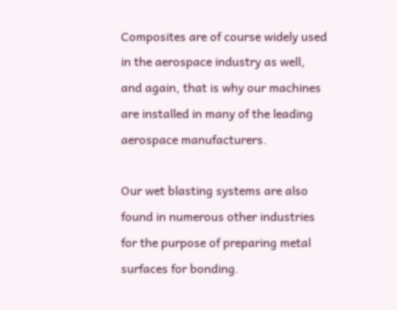Composites are of course widely used in the aerospace industry as well, and again, that is why our machines are installed in many of the leading aerospace manufacturers.

Our wet blasting systems are also found in numerous other industries for the purpose of preparing metal surfaces for bonding.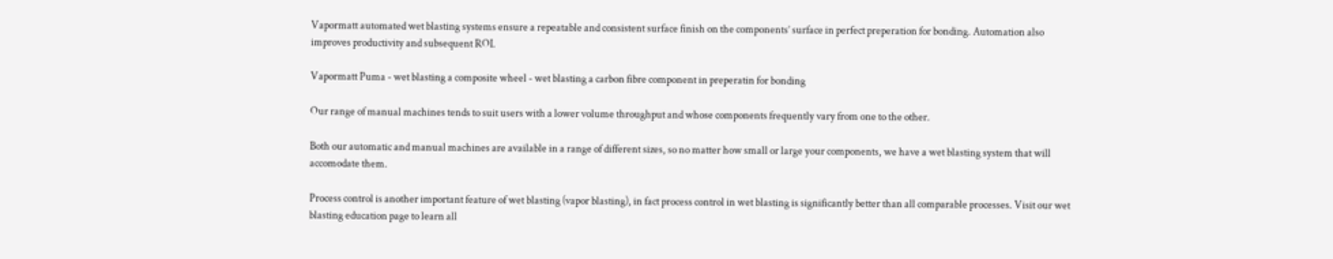Vapormatt automated wet blasting systems ensure a repeatable and consistent surface finish on the components’ surface in perfect preperation for bonding. Automation also improves productivity and subsequent ROI.

Vapormatt Puma - wet blasting a composite wheel - wet blasting a carbon fibre component in preperatin for bonding

Our range of manual machines tends to suit users with a lower volume throughput and whose components frequently vary from one to the other.

Both our automatic and manual machines are available in a range of different sizes, so no matter how small or large your components, we have a wet blasting system that will accomodate them.

Process control is another important feature of wet blasting (vapor blasting), in fact process control in wet blasting is significantly better than all comparable processes. Visit our wet blasting education page to learn all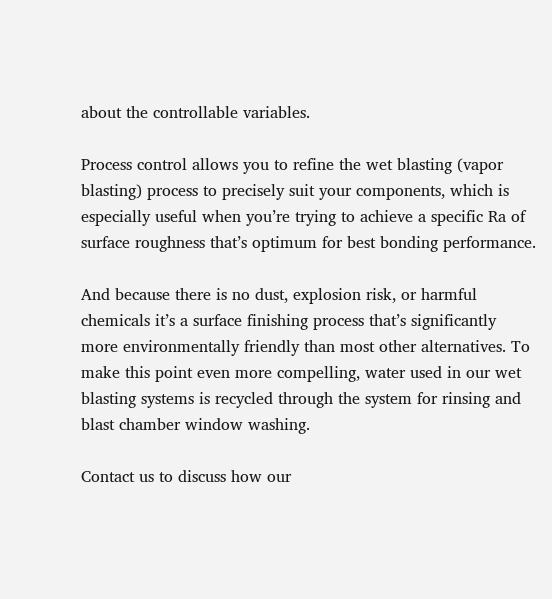about the controllable variables.

Process control allows you to refine the wet blasting (vapor blasting) process to precisely suit your components, which is especially useful when you’re trying to achieve a specific Ra of surface roughness that’s optimum for best bonding performance.

And because there is no dust, explosion risk, or harmful chemicals it’s a surface finishing process that’s significantly more environmentally friendly than most other alternatives. To make this point even more compelling, water used in our wet blasting systems is recycled through the system for rinsing and blast chamber window washing.

Contact us to discuss how our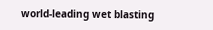world-leading wet blasting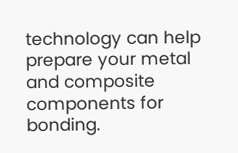technology can help prepare your metal and composite components for bonding.